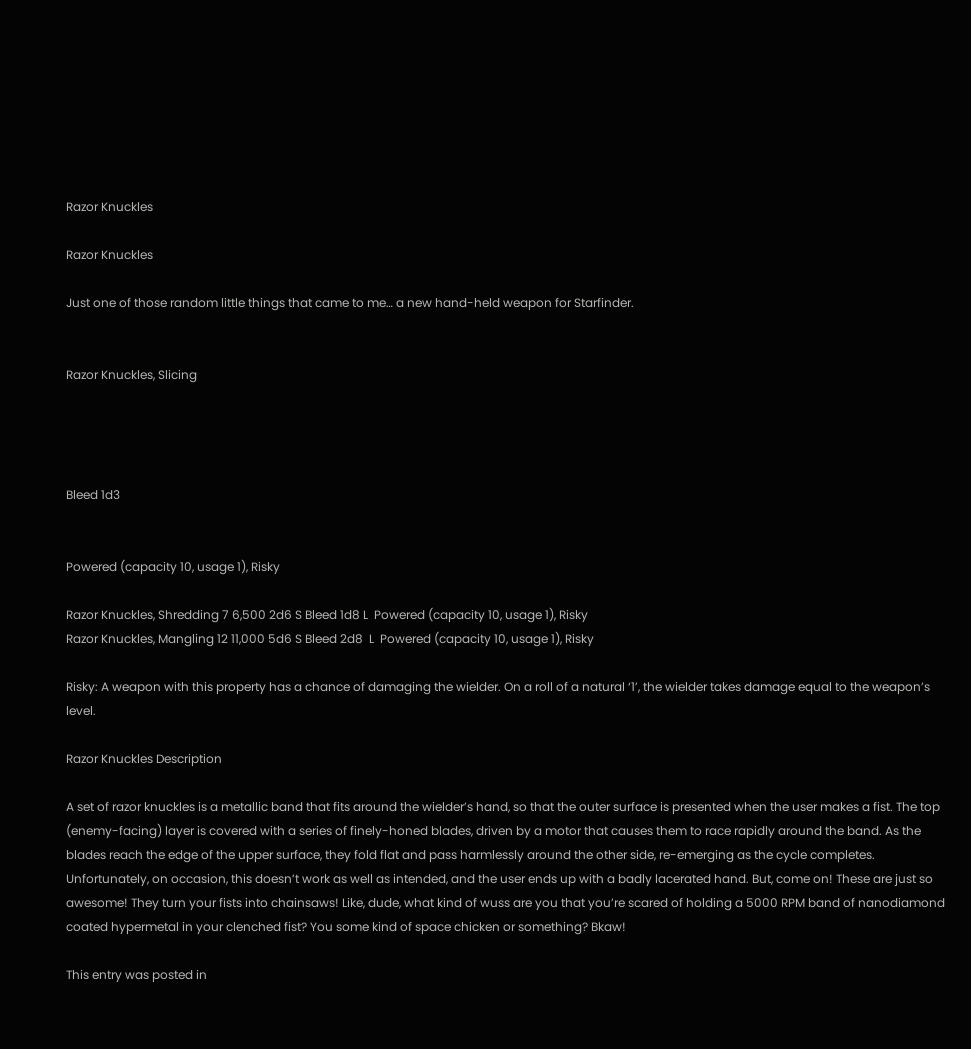Razor Knuckles

Razor Knuckles

Just one of those random little things that came to me… a new hand-held weapon for Starfinder.


Razor Knuckles, Slicing




Bleed 1d3


Powered (capacity 10, usage 1), Risky

Razor Knuckles, Shredding 7 6,500 2d6 S Bleed 1d8 L  Powered (capacity 10, usage 1), Risky
Razor Knuckles, Mangling 12 11,000 5d6 S Bleed 2d8  L  Powered (capacity 10, usage 1), Risky

Risky: A weapon with this property has a chance of damaging the wielder. On a roll of a natural ‘1’, the wielder takes damage equal to the weapon’s level.

Razor Knuckles Description

A set of razor knuckles is a metallic band that fits around the wielder’s hand, so that the outer surface is presented when the user makes a fist. The top (enemy-facing) layer is covered with a series of finely-honed blades, driven by a motor that causes them to race rapidly around the band. As the blades reach the edge of the upper surface, they fold flat and pass harmlessly around the other side, re-emerging as the cycle completes. Unfortunately, on occasion, this doesn’t work as well as intended, and the user ends up with a badly lacerated hand. But, come on! These are just so awesome! They turn your fists into chainsaws! Like, dude, what kind of wuss are you that you’re scared of holding a 5000 RPM band of nanodiamond coated hypermetal in your clenched fist? You some kind of space chicken or something? Bkaw!

This entry was posted in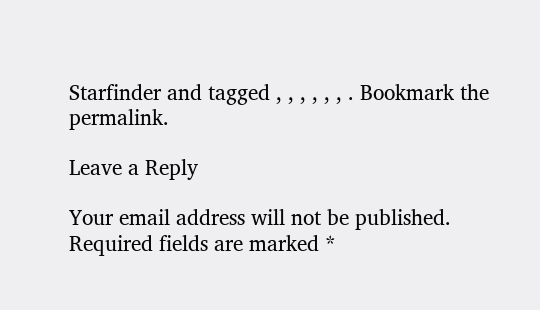Starfinder and tagged , , , , , , . Bookmark the permalink.

Leave a Reply

Your email address will not be published. Required fields are marked *